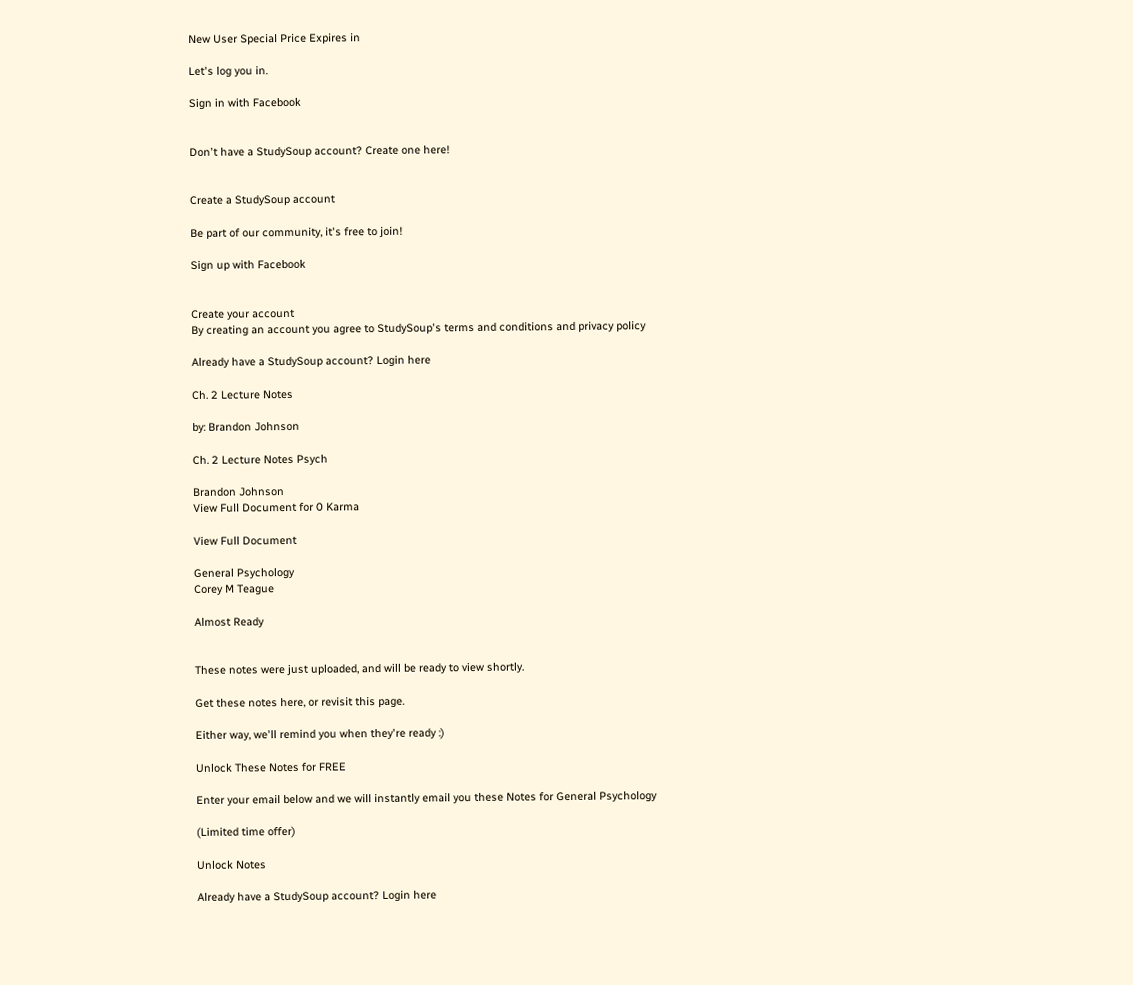New User Special Price Expires in

Let's log you in.

Sign in with Facebook


Don't have a StudySoup account? Create one here!


Create a StudySoup account

Be part of our community, it's free to join!

Sign up with Facebook


Create your account
By creating an account you agree to StudySoup's terms and conditions and privacy policy

Already have a StudySoup account? Login here

Ch. 2 Lecture Notes

by: Brandon Johnson

Ch. 2 Lecture Notes Psych

Brandon Johnson
View Full Document for 0 Karma

View Full Document

General Psychology
Corey M Teague

Almost Ready


These notes were just uploaded, and will be ready to view shortly.

Get these notes here, or revisit this page.

Either way, we'll remind you when they're ready :)

Unlock These Notes for FREE

Enter your email below and we will instantly email you these Notes for General Psychology

(Limited time offer)

Unlock Notes

Already have a StudySoup account? Login here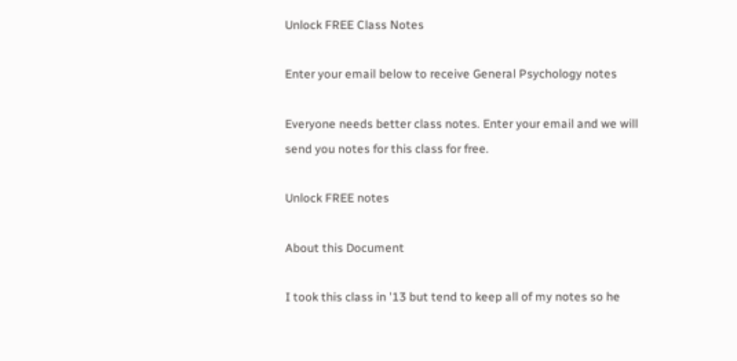Unlock FREE Class Notes

Enter your email below to receive General Psychology notes

Everyone needs better class notes. Enter your email and we will send you notes for this class for free.

Unlock FREE notes

About this Document

I took this class in '13 but tend to keep all of my notes so he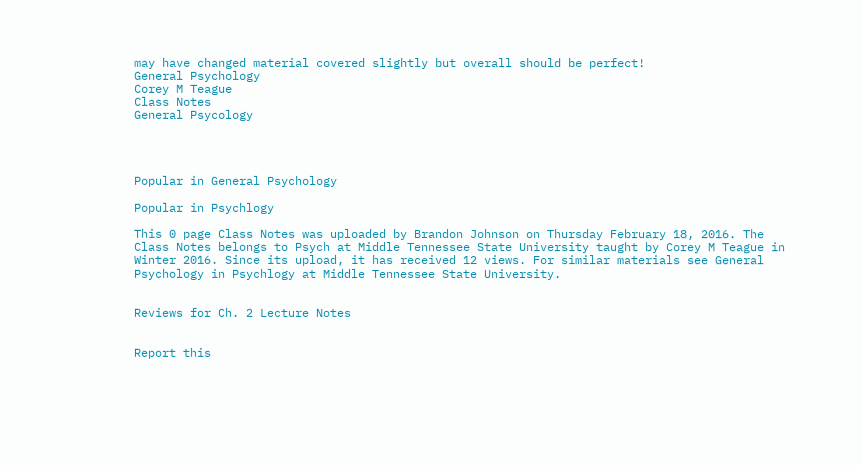may have changed material covered slightly but overall should be perfect!
General Psychology
Corey M Teague
Class Notes
General Psycology




Popular in General Psychology

Popular in Psychlogy

This 0 page Class Notes was uploaded by Brandon Johnson on Thursday February 18, 2016. The Class Notes belongs to Psych at Middle Tennessee State University taught by Corey M Teague in Winter 2016. Since its upload, it has received 12 views. For similar materials see General Psychology in Psychlogy at Middle Tennessee State University.


Reviews for Ch. 2 Lecture Notes


Report this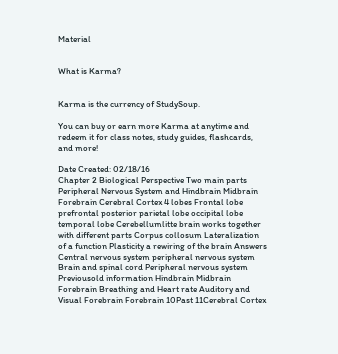Material


What is Karma?


Karma is the currency of StudySoup.

You can buy or earn more Karma at anytime and redeem it for class notes, study guides, flashcards, and more!

Date Created: 02/18/16
Chapter 2 Biological Perspective Two main parts Peripheral Nervous System and Hindbrain Midbrain Forebrain Cerebral Cortex 4 lobes Frontal lobe prefrontal posterior parietal lobe occipital lobe temporal lobe Cerebellumlitte brain works together with different parts Corpus collosum Lateralization of a function Plasticity a rewiring of the brain Answers Central nervous system peripheral nervous system Brain and spinal cord Peripheral nervous system Previousold information Hindbrain Midbrain Forebrain Breathing and Heart rate Auditory and Visual Forebrain Forebrain 10Past 11Cerebral Cortex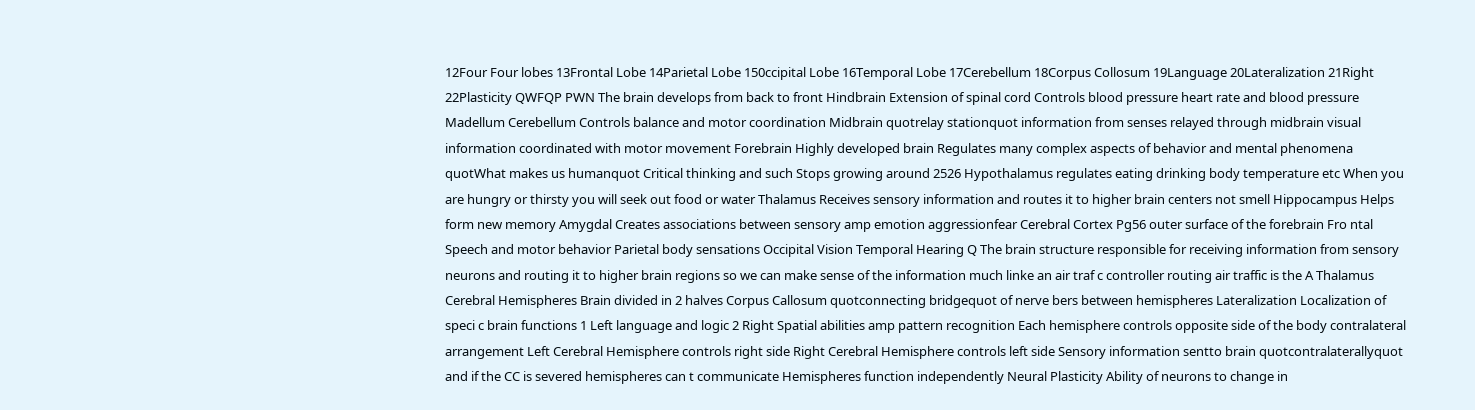12Four Four lobes 13Frontal Lobe 14Parietal Lobe 150ccipital Lobe 16Temporal Lobe 17Cerebellum 18Corpus Collosum 19Language 20Lateralization 21Right 22Plasticity QWFQP PWN The brain develops from back to front Hindbrain Extension of spinal cord Controls blood pressure heart rate and blood pressure Madellum Cerebellum Controls balance and motor coordination Midbrain quotrelay stationquot information from senses relayed through midbrain visual information coordinated with motor movement Forebrain Highly developed brain Regulates many complex aspects of behavior and mental phenomena quotWhat makes us humanquot Critical thinking and such Stops growing around 2526 Hypothalamus regulates eating drinking body temperature etc When you are hungry or thirsty you will seek out food or water Thalamus Receives sensory information and routes it to higher brain centers not smell Hippocampus Helps form new memory Amygdal Creates associations between sensory amp emotion aggressionfear Cerebral Cortex Pg56 outer surface of the forebrain Fro ntal Speech and motor behavior Parietal body sensations Occipital Vision Temporal Hearing Q The brain structure responsible for receiving information from sensory neurons and routing it to higher brain regions so we can make sense of the information much linke an air traf c controller routing air traffic is the A Thalamus Cerebral Hemispheres Brain divided in 2 halves Corpus Callosum quotconnecting bridgequot of nerve bers between hemispheres Lateralization Localization of speci c brain functions 1 Left language and logic 2 Right Spatial abilities amp pattern recognition Each hemisphere controls opposite side of the body contralateral arrangement Left Cerebral Hemisphere controls right side Right Cerebral Hemisphere controls left side Sensory information sentto brain quotcontralaterallyquot and if the CC is severed hemispheres can t communicate Hemispheres function independently Neural Plasticity Ability of neurons to change in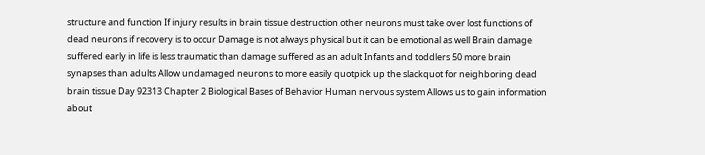structure and function If injury results in brain tissue destruction other neurons must take over lost functions of dead neurons if recovery is to occur Damage is not always physical but it can be emotional as well Brain damage suffered early in life is less traumatic than damage suffered as an adult Infants and toddlers 50 more brain synapses than adults Allow undamaged neurons to more easily quotpick up the slackquot for neighboring dead brain tissue Day 92313 Chapter 2 Biological Bases of Behavior Human nervous system Allows us to gain information about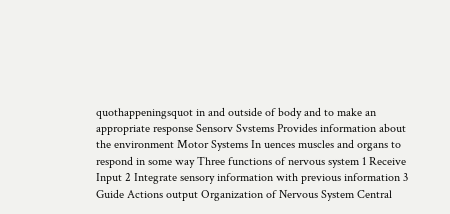quothappeningsquot in and outside of body and to make an appropriate response Sensorv Svstems Provides information about the environment Motor Systems In uences muscles and organs to respond in some way Three functions of nervous system 1 Receive Input 2 Integrate sensory information with previous information 3 Guide Actions output Organization of Nervous System Central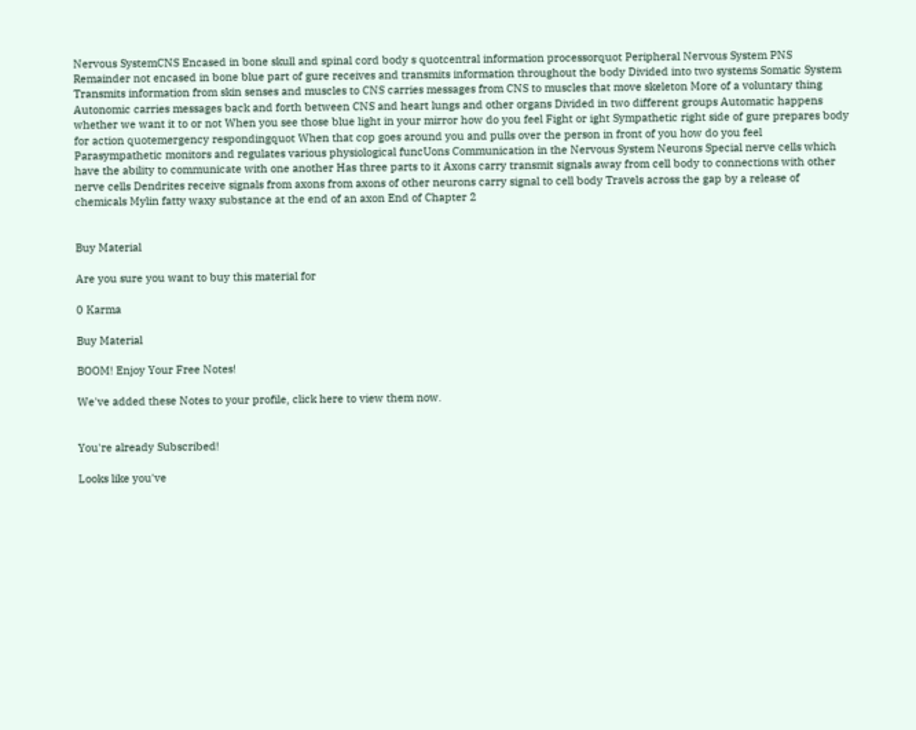Nervous SystemCNS Encased in bone skull and spinal cord body s quotcentral information processorquot Peripheral Nervous System PNS Remainder not encased in bone blue part of gure receives and transmits information throughout the body Divided into two systems Somatic System Transmits information from skin senses and muscles to CNS carries messages from CNS to muscles that move skeleton More of a voluntary thing Autonomic carries messages back and forth between CNS and heart lungs and other organs Divided in two different groups Automatic happens whether we want it to or not When you see those blue light in your mirror how do you feel Fight or ight Sympathetic right side of gure prepares body for action quotemergency respondingquot When that cop goes around you and pulls over the person in front of you how do you feel Parasympathetic monitors and regulates various physiological funcUons Communication in the Nervous System Neurons Special nerve cells which have the ability to communicate with one another Has three parts to it Axons carry transmit signals away from cell body to connections with other nerve cells Dendrites receive signals from axons from axons of other neurons carry signal to cell body Travels across the gap by a release of chemicals Mylin fatty waxy substance at the end of an axon End of Chapter 2


Buy Material

Are you sure you want to buy this material for

0 Karma

Buy Material

BOOM! Enjoy Your Free Notes!

We've added these Notes to your profile, click here to view them now.


You're already Subscribed!

Looks like you've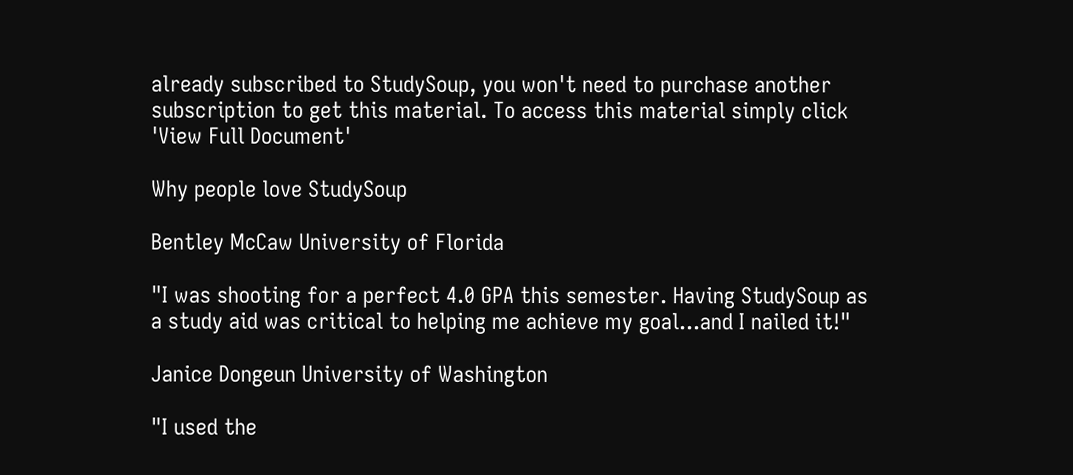already subscribed to StudySoup, you won't need to purchase another subscription to get this material. To access this material simply click 'View Full Document'

Why people love StudySoup

Bentley McCaw University of Florida

"I was shooting for a perfect 4.0 GPA this semester. Having StudySoup as a study aid was critical to helping me achieve my goal...and I nailed it!"

Janice Dongeun University of Washington

"I used the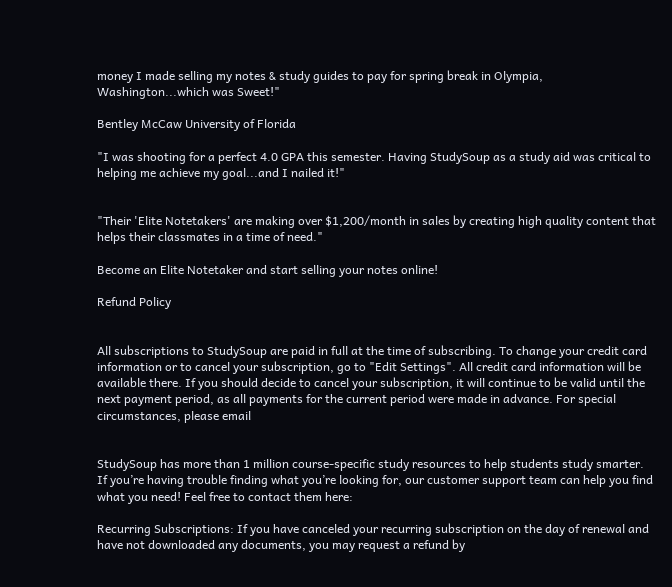money I made selling my notes & study guides to pay for spring break in Olympia, Washington...which was Sweet!"

Bentley McCaw University of Florida

"I was shooting for a perfect 4.0 GPA this semester. Having StudySoup as a study aid was critical to helping me achieve my goal...and I nailed it!"


"Their 'Elite Notetakers' are making over $1,200/month in sales by creating high quality content that helps their classmates in a time of need."

Become an Elite Notetaker and start selling your notes online!

Refund Policy


All subscriptions to StudySoup are paid in full at the time of subscribing. To change your credit card information or to cancel your subscription, go to "Edit Settings". All credit card information will be available there. If you should decide to cancel your subscription, it will continue to be valid until the next payment period, as all payments for the current period were made in advance. For special circumstances, please email


StudySoup has more than 1 million course-specific study resources to help students study smarter. If you’re having trouble finding what you’re looking for, our customer support team can help you find what you need! Feel free to contact them here:

Recurring Subscriptions: If you have canceled your recurring subscription on the day of renewal and have not downloaded any documents, you may request a refund by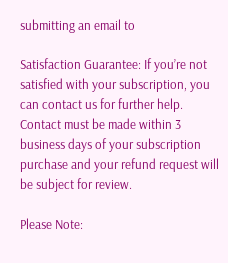submitting an email to

Satisfaction Guarantee: If you’re not satisfied with your subscription, you can contact us for further help. Contact must be made within 3 business days of your subscription purchase and your refund request will be subject for review.

Please Note: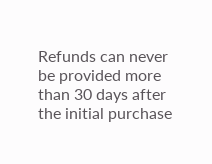Refunds can never be provided more than 30 days after the initial purchase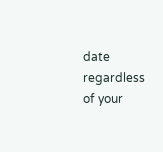date regardless of your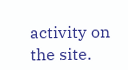activity on the site.